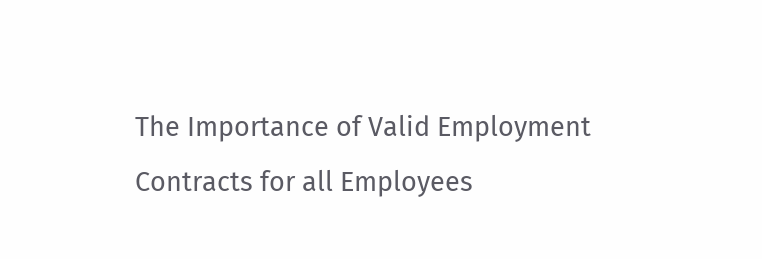The Importance of Valid Employment Contracts for all Employees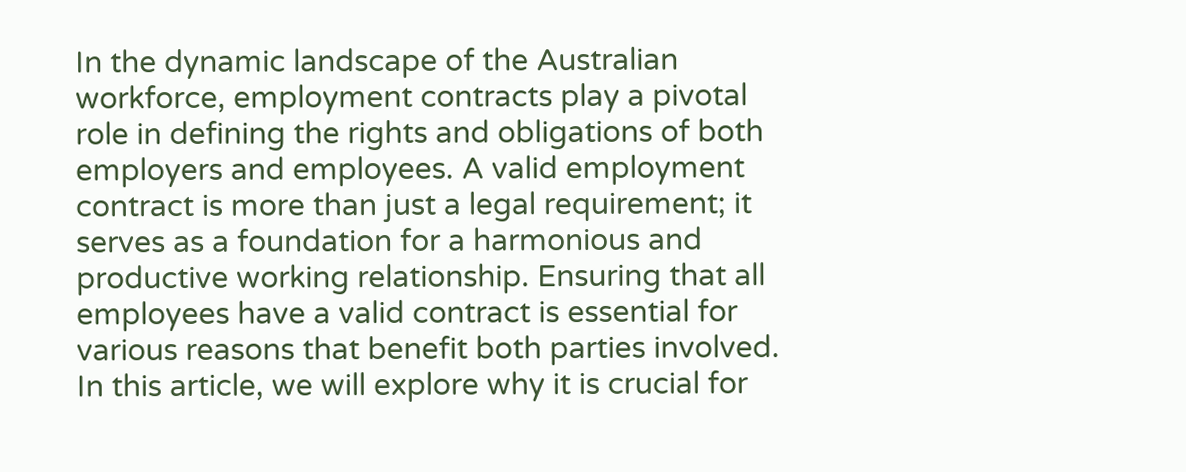In the dynamic landscape of the Australian workforce, employment contracts play a pivotal role in defining the rights and obligations of both employers and employees. A valid employment contract is more than just a legal requirement; it serves as a foundation for a harmonious and productive working relationship. Ensuring that all employees have a valid contract is essential for various reasons that benefit both parties involved. In this article, we will explore why it is crucial for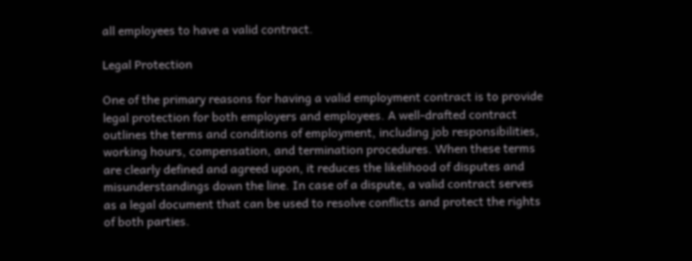all employees to have a valid contract.

Legal Protection

One of the primary reasons for having a valid employment contract is to provide legal protection for both employers and employees. A well-drafted contract outlines the terms and conditions of employment, including job responsibilities, working hours, compensation, and termination procedures. When these terms are clearly defined and agreed upon, it reduces the likelihood of disputes and misunderstandings down the line. In case of a dispute, a valid contract serves as a legal document that can be used to resolve conflicts and protect the rights of both parties.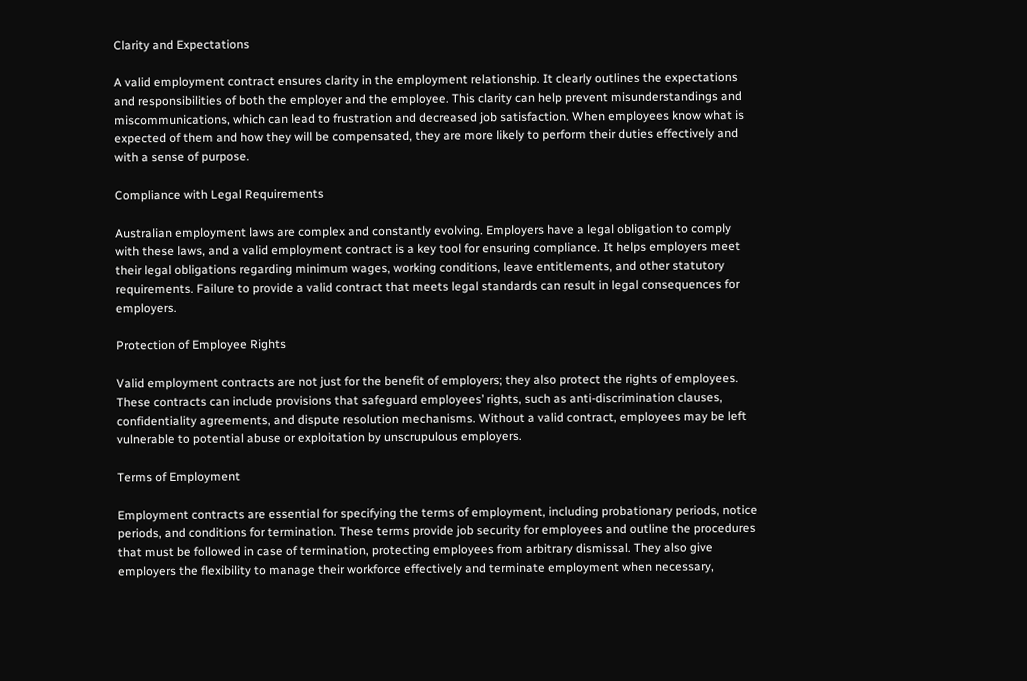Clarity and Expectations

A valid employment contract ensures clarity in the employment relationship. It clearly outlines the expectations and responsibilities of both the employer and the employee. This clarity can help prevent misunderstandings and miscommunications, which can lead to frustration and decreased job satisfaction. When employees know what is expected of them and how they will be compensated, they are more likely to perform their duties effectively and with a sense of purpose.

Compliance with Legal Requirements

Australian employment laws are complex and constantly evolving. Employers have a legal obligation to comply with these laws, and a valid employment contract is a key tool for ensuring compliance. It helps employers meet their legal obligations regarding minimum wages, working conditions, leave entitlements, and other statutory requirements. Failure to provide a valid contract that meets legal standards can result in legal consequences for employers.

Protection of Employee Rights

Valid employment contracts are not just for the benefit of employers; they also protect the rights of employees. These contracts can include provisions that safeguard employees’ rights, such as anti-discrimination clauses, confidentiality agreements, and dispute resolution mechanisms. Without a valid contract, employees may be left vulnerable to potential abuse or exploitation by unscrupulous employers.

Terms of Employment

Employment contracts are essential for specifying the terms of employment, including probationary periods, notice periods, and conditions for termination. These terms provide job security for employees and outline the procedures that must be followed in case of termination, protecting employees from arbitrary dismissal. They also give employers the flexibility to manage their workforce effectively and terminate employment when necessary,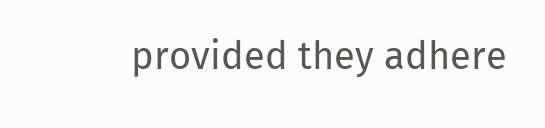provided they adhere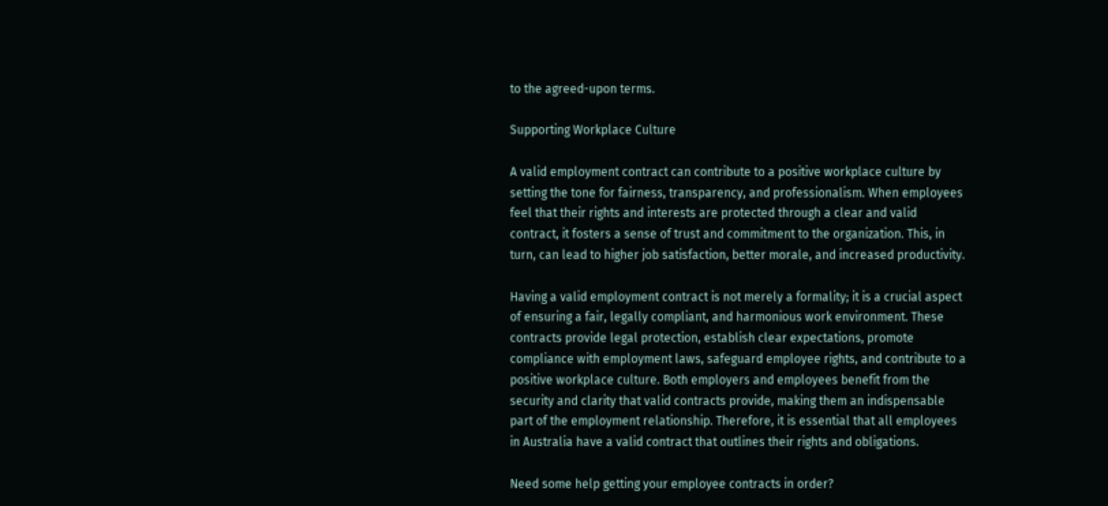to the agreed-upon terms.

Supporting Workplace Culture

A valid employment contract can contribute to a positive workplace culture by setting the tone for fairness, transparency, and professionalism. When employees feel that their rights and interests are protected through a clear and valid contract, it fosters a sense of trust and commitment to the organization. This, in turn, can lead to higher job satisfaction, better morale, and increased productivity.

Having a valid employment contract is not merely a formality; it is a crucial aspect of ensuring a fair, legally compliant, and harmonious work environment. These contracts provide legal protection, establish clear expectations, promote compliance with employment laws, safeguard employee rights, and contribute to a positive workplace culture. Both employers and employees benefit from the security and clarity that valid contracts provide, making them an indispensable part of the employment relationship. Therefore, it is essential that all employees in Australia have a valid contract that outlines their rights and obligations.

Need some help getting your employee contracts in order?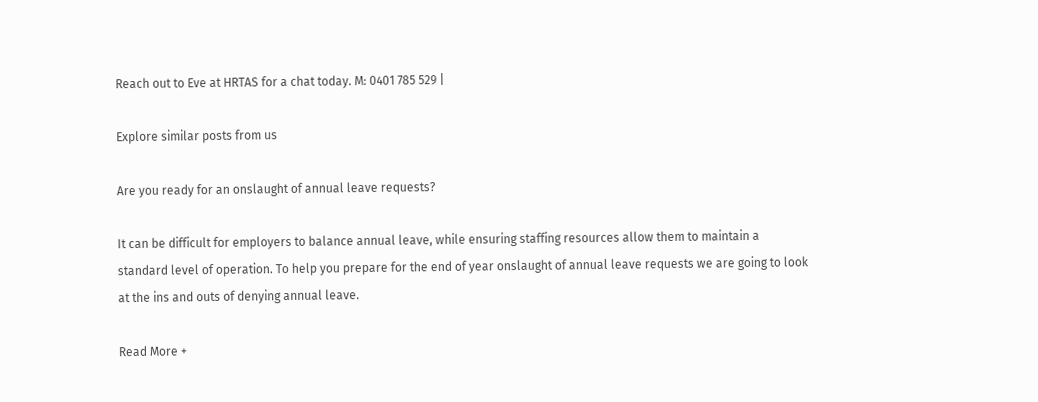Reach out to Eve at HRTAS for a chat today. M: 0401 785 529 |

Explore similar posts from us

Are you ready for an onslaught of annual leave requests?

It can be difficult for employers to balance annual leave, while ensuring staffing resources allow them to maintain a standard level of operation. To help you prepare for the end of year onslaught of annual leave requests we are going to look at the ins and outs of denying annual leave.

Read More +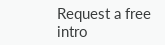Request a free intro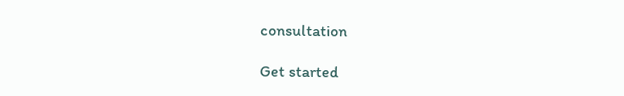consultation

Get started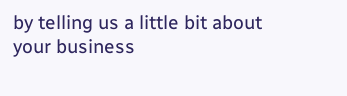by telling us a little bit about your business